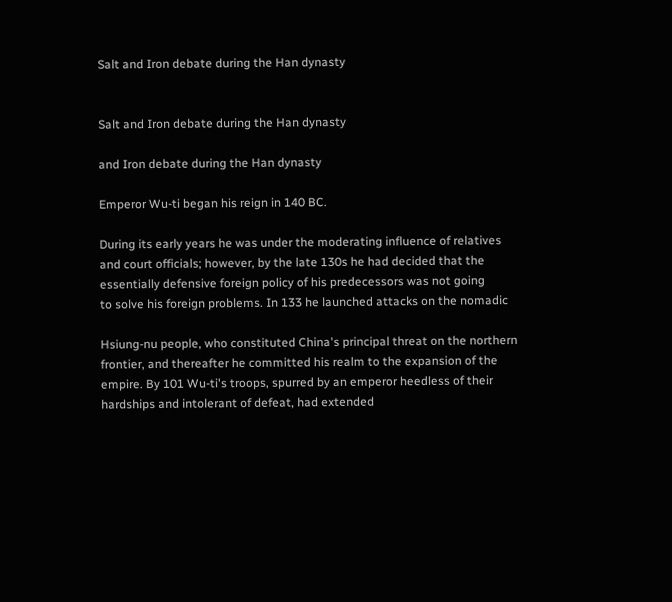Salt and Iron debate during the Han dynasty


Salt and Iron debate during the Han dynasty

and Iron debate during the Han dynasty

Emperor Wu-ti began his reign in 140 BC.

During its early years he was under the moderating influence of relatives
and court officials; however, by the late 130s he had decided that the
essentially defensive foreign policy of his predecessors was not going
to solve his foreign problems. In 133 he launched attacks on the nomadic

Hsiung-nu people, who constituted China's principal threat on the northern
frontier, and thereafter he committed his realm to the expansion of the
empire. By 101 Wu-ti's troops, spurred by an emperor heedless of their
hardships and intolerant of defeat, had extended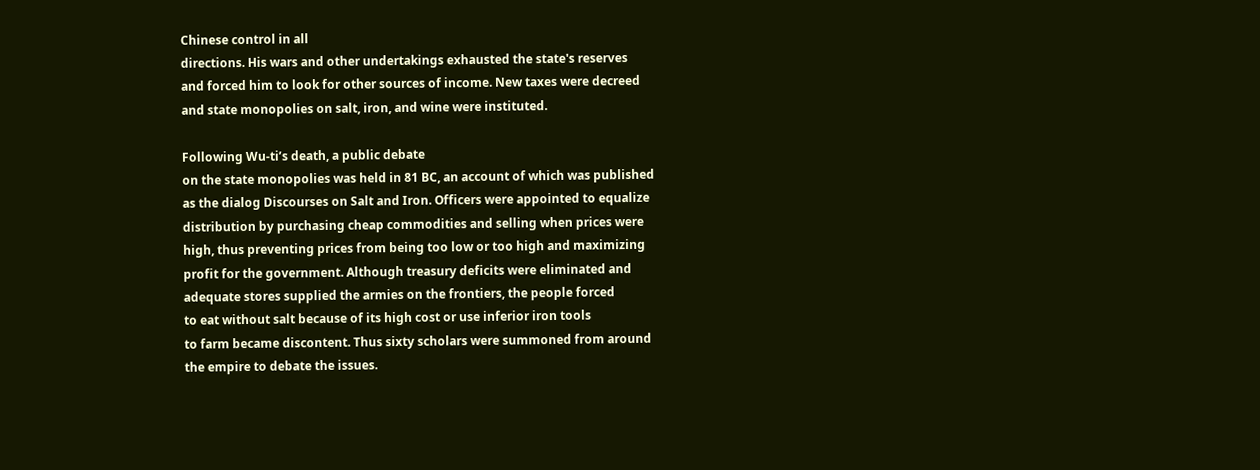Chinese control in all
directions. His wars and other undertakings exhausted the state's reserves
and forced him to look for other sources of income. New taxes were decreed
and state monopolies on salt, iron, and wine were instituted.

Following Wu-ti’s death, a public debate
on the state monopolies was held in 81 BC, an account of which was published
as the dialog Discourses on Salt and Iron. Officers were appointed to equalize
distribution by purchasing cheap commodities and selling when prices were
high, thus preventing prices from being too low or too high and maximizing
profit for the government. Although treasury deficits were eliminated and
adequate stores supplied the armies on the frontiers, the people forced
to eat without salt because of its high cost or use inferior iron tools
to farm became discontent. Thus sixty scholars were summoned from around
the empire to debate the issues.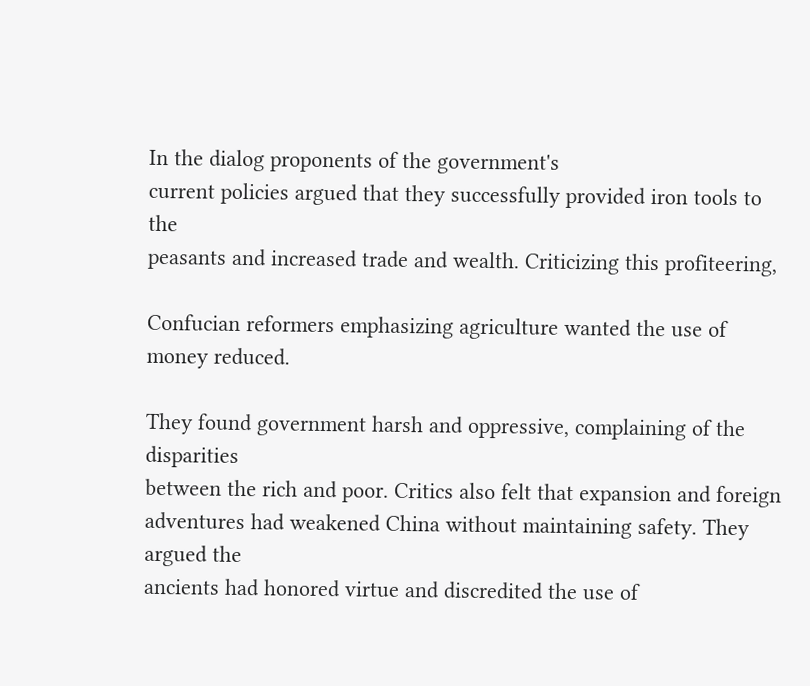In the dialog proponents of the government's
current policies argued that they successfully provided iron tools to the
peasants and increased trade and wealth. Criticizing this profiteering,

Confucian reformers emphasizing agriculture wanted the use of money reduced.

They found government harsh and oppressive, complaining of the disparities
between the rich and poor. Critics also felt that expansion and foreign
adventures had weakened China without maintaining safety. They argued the
ancients had honored virtue and discredited the use of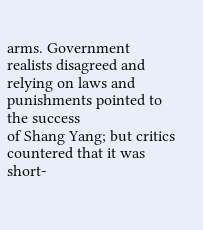arms. Government
realists disagreed and relying on laws and punishments pointed to the success
of Shang Yang; but critics countered that it was short-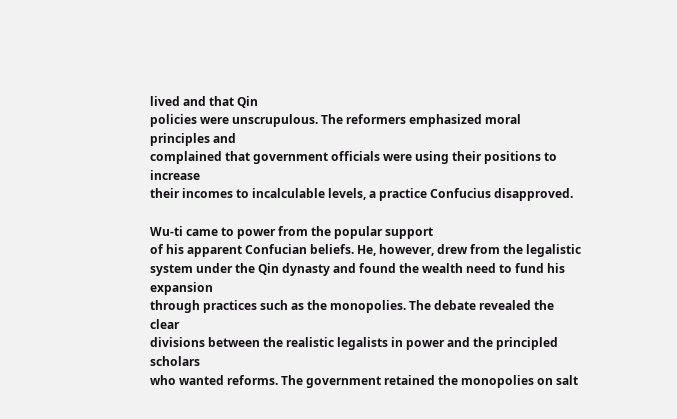lived and that Qin
policies were unscrupulous. The reformers emphasized moral principles and
complained that government officials were using their positions to increase
their incomes to incalculable levels, a practice Confucius disapproved.

Wu-ti came to power from the popular support
of his apparent Confucian beliefs. He, however, drew from the legalistic
system under the Qin dynasty and found the wealth need to fund his expansion
through practices such as the monopolies. The debate revealed the clear
divisions between the realistic legalists in power and the principled scholars
who wanted reforms. The government retained the monopolies on salt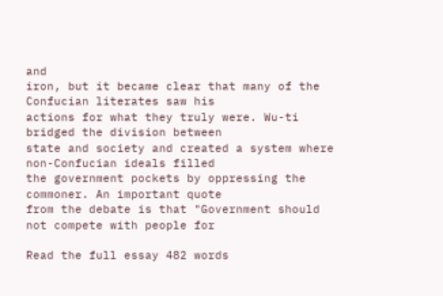and
iron, but it became clear that many of the Confucian literates saw his
actions for what they truly were. Wu-ti bridged the division between
state and society and created a system where non-Confucian ideals filled
the government pockets by oppressing the commoner. An important quote
from the debate is that "Government should not compete with people for

Read the full essay 482 words